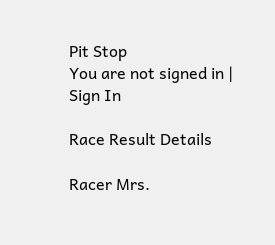Pit Stop
You are not signed in | Sign In

Race Result Details

Racer Mrs.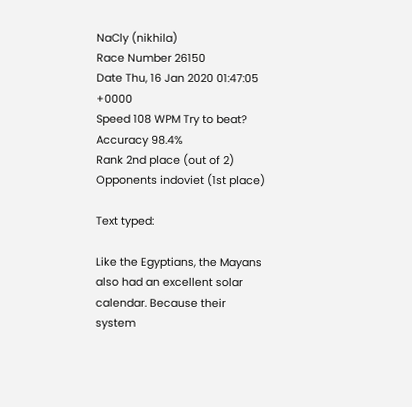NaCly (nikhila)
Race Number 26150
Date Thu, 16 Jan 2020 01:47:05 +0000
Speed 108 WPM Try to beat?
Accuracy 98.4%
Rank 2nd place (out of 2)
Opponents indoviet (1st place)

Text typed:

Like the Egyptians, the Mayans also had an excellent solar calendar. Because their system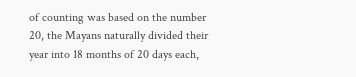of counting was based on the number 20, the Mayans naturally divided their year into 18 months of 20 days each,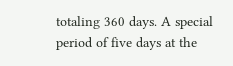totaling 360 days. A special period of five days at the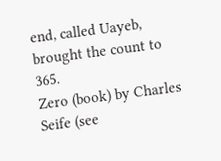end, called Uayeb, brought the count to 365.
Zero (book) by Charles Seife (see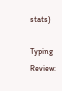stats)

Typing Review: